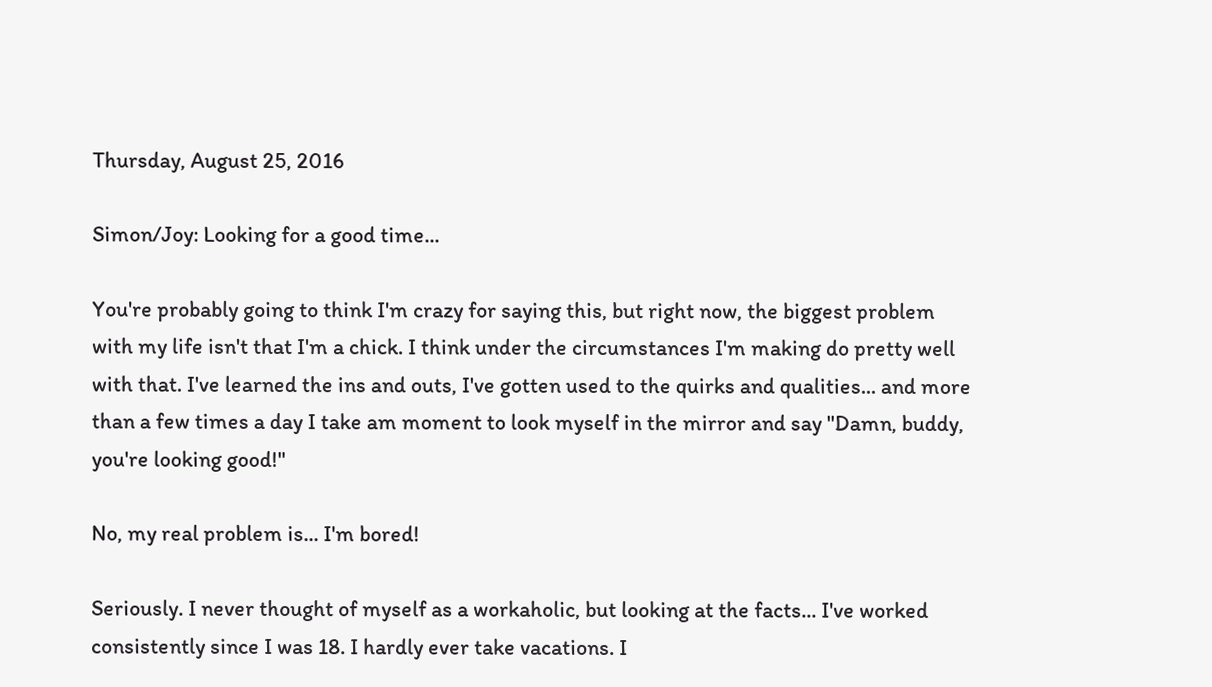Thursday, August 25, 2016

Simon/Joy: Looking for a good time...

You're probably going to think I'm crazy for saying this, but right now, the biggest problem with my life isn't that I'm a chick. I think under the circumstances I'm making do pretty well with that. I've learned the ins and outs, I've gotten used to the quirks and qualities... and more than a few times a day I take am moment to look myself in the mirror and say "Damn, buddy, you're looking good!"

No, my real problem is... I'm bored!

Seriously. I never thought of myself as a workaholic, but looking at the facts... I've worked consistently since I was 18. I hardly ever take vacations. I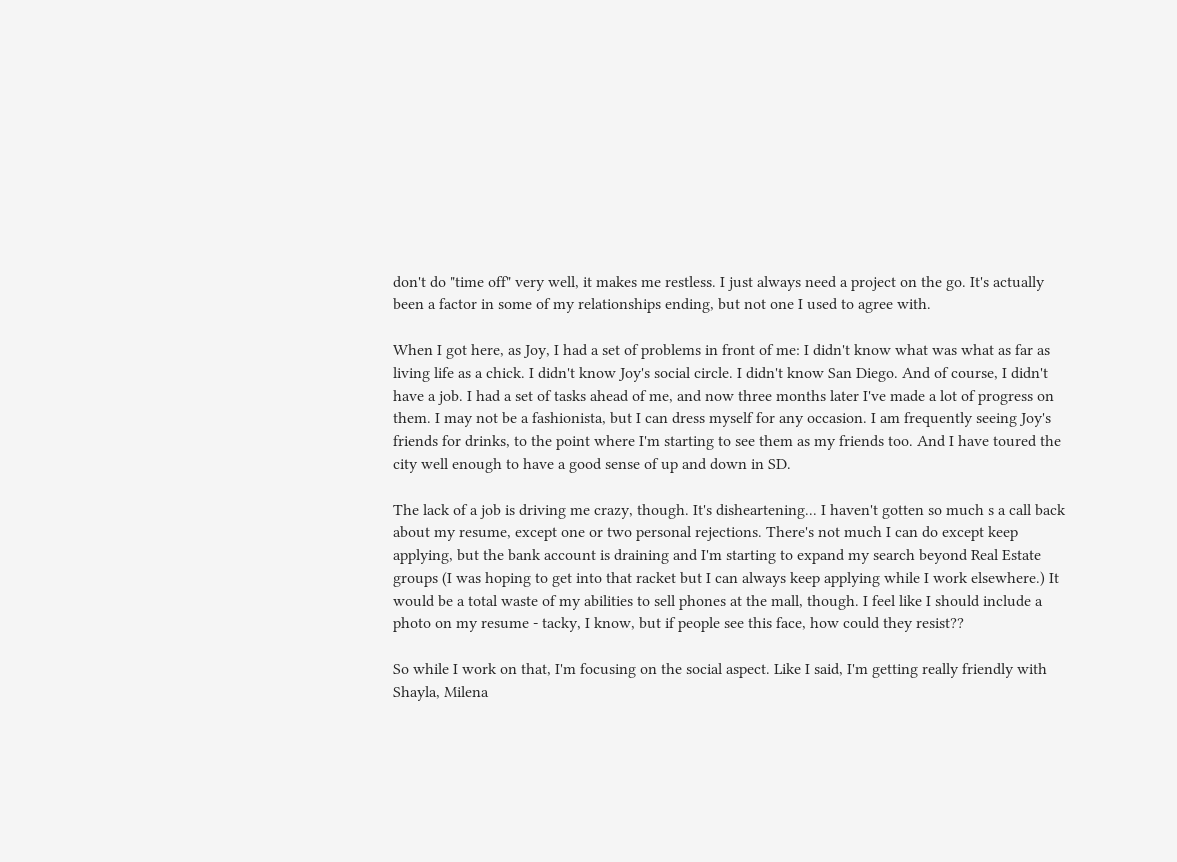don't do "time off" very well, it makes me restless. I just always need a project on the go. It's actually been a factor in some of my relationships ending, but not one I used to agree with.

When I got here, as Joy, I had a set of problems in front of me: I didn't know what was what as far as living life as a chick. I didn't know Joy's social circle. I didn't know San Diego. And of course, I didn't have a job. I had a set of tasks ahead of me, and now three months later I've made a lot of progress on them. I may not be a fashionista, but I can dress myself for any occasion. I am frequently seeing Joy's friends for drinks, to the point where I'm starting to see them as my friends too. And I have toured the city well enough to have a good sense of up and down in SD.

The lack of a job is driving me crazy, though. It's disheartening... I haven't gotten so much s a call back about my resume, except one or two personal rejections. There's not much I can do except keep applying, but the bank account is draining and I'm starting to expand my search beyond Real Estate groups (I was hoping to get into that racket but I can always keep applying while I work elsewhere.) It would be a total waste of my abilities to sell phones at the mall, though. I feel like I should include a photo on my resume - tacky, I know, but if people see this face, how could they resist??

So while I work on that, I'm focusing on the social aspect. Like I said, I'm getting really friendly with Shayla, Milena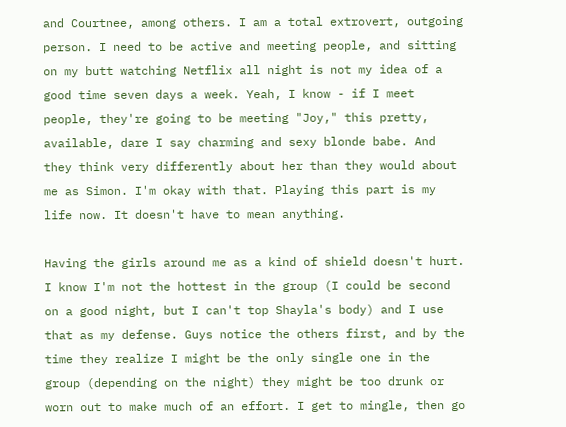and Courtnee, among others. I am a total extrovert, outgoing person. I need to be active and meeting people, and sitting on my butt watching Netflix all night is not my idea of a good time seven days a week. Yeah, I know - if I meet people, they're going to be meeting "Joy," this pretty, available, dare I say charming and sexy blonde babe. And they think very differently about her than they would about me as Simon. I'm okay with that. Playing this part is my life now. It doesn't have to mean anything.

Having the girls around me as a kind of shield doesn't hurt. I know I'm not the hottest in the group (I could be second on a good night, but I can't top Shayla's body) and I use that as my defense. Guys notice the others first, and by the time they realize I might be the only single one in the group (depending on the night) they might be too drunk or worn out to make much of an effort. I get to mingle, then go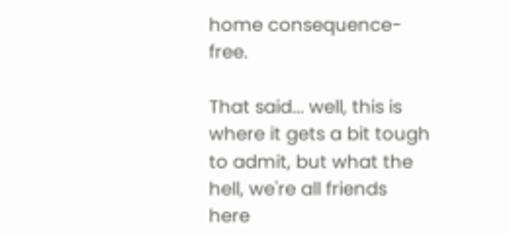home consequence-free.

That said... well, this is where it gets a bit tough to admit, but what the hell, we're all friends here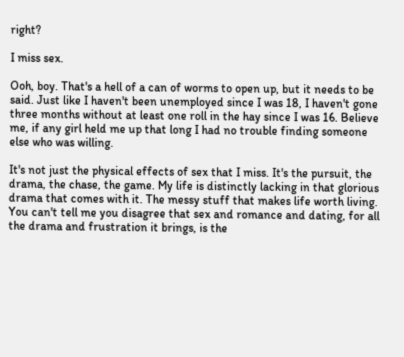right?

I miss sex.

Ooh, boy. That's a hell of a can of worms to open up, but it needs to be said. Just like I haven't been unemployed since I was 18, I haven't gone three months without at least one roll in the hay since I was 16. Believe me, if any girl held me up that long I had no trouble finding someone else who was willing.

It's not just the physical effects of sex that I miss. It's the pursuit, the drama, the chase, the game. My life is distinctly lacking in that glorious drama that comes with it. The messy stuff that makes life worth living. You can't tell me you disagree that sex and romance and dating, for all the drama and frustration it brings, is the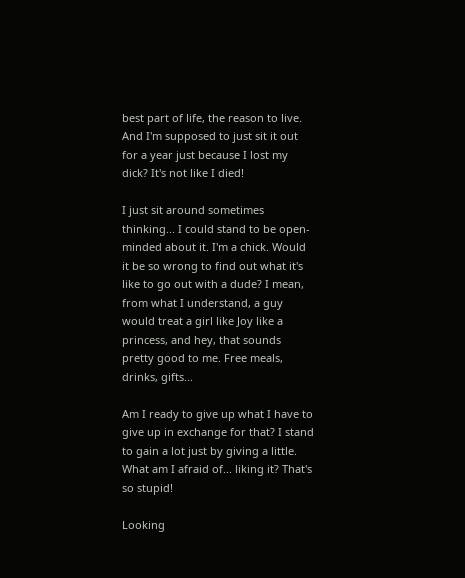best part of life, the reason to live. And I'm supposed to just sit it out for a year just because I lost my dick? It's not like I died!

I just sit around sometimes thinking... I could stand to be open-minded about it. I'm a chick. Would it be so wrong to find out what it's like to go out with a dude? I mean, from what I understand, a guy would treat a girl like Joy like a princess, and hey, that sounds pretty good to me. Free meals, drinks, gifts...

Am I ready to give up what I have to give up in exchange for that? I stand to gain a lot just by giving a little. What am I afraid of... liking it? That's so stupid!

Looking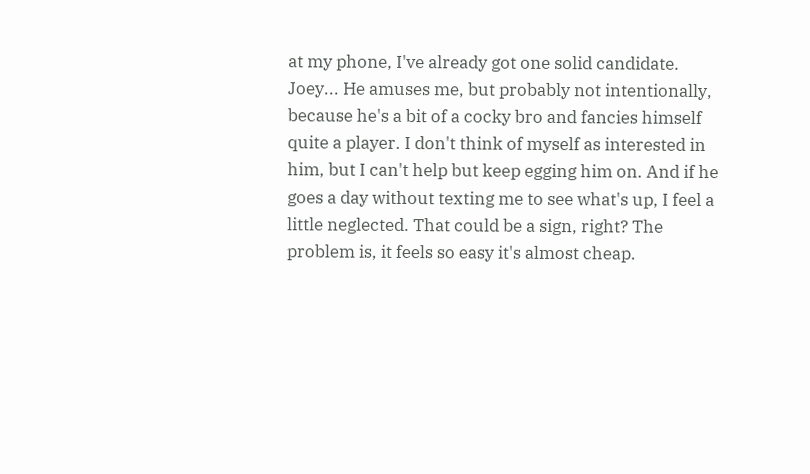at my phone, I've already got one solid candidate. Joey... He amuses me, but probably not intentionally, because he's a bit of a cocky bro and fancies himself quite a player. I don't think of myself as interested in him, but I can't help but keep egging him on. And if he goes a day without texting me to see what's up, I feel a little neglected. That could be a sign, right? The problem is, it feels so easy it's almost cheap.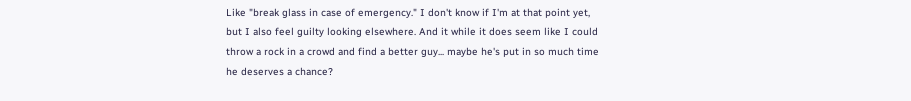Like "break glass in case of emergency." I don't know if I'm at that point yet, but I also feel guilty looking elsewhere. And it while it does seem like I could throw a rock in a crowd and find a better guy... maybe he's put in so much time he deserves a chance?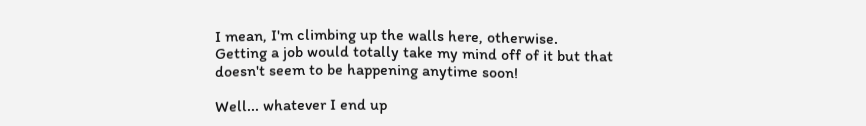I mean, I'm climbing up the walls here, otherwise. Getting a job would totally take my mind off of it but that doesn't seem to be happening anytime soon!

Well... whatever I end up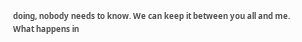doing, nobody needs to know. We can keep it between you all and me. What happens in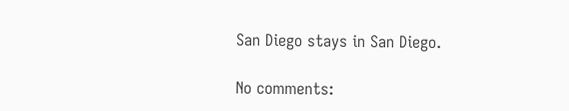San Diego stays in San Diego.

No comments: